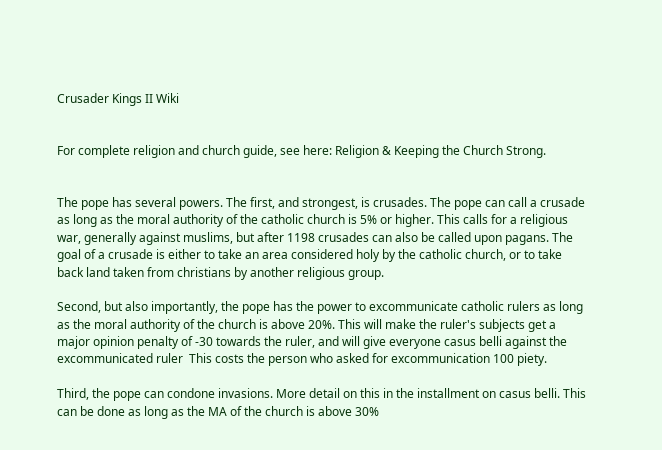Crusader Kings II Wiki


For complete religion and church guide, see here: Religion & Keeping the Church Strong.


The pope has several powers. The first, and strongest, is crusades. The pope can call a crusade as long as the moral authority of the catholic church is 5% or higher. This calls for a religious war, generally against muslims, but after 1198 crusades can also be called upon pagans. The goal of a crusade is either to take an area considered holy by the catholic church, or to take back land taken from christians by another religious group.

Second, but also importantly, the pope has the power to excommunicate catholic rulers as long as the moral authority of the church is above 20%. This will make the ruler's subjects get a major opinion penalty of -30 towards the ruler, and will give everyone casus belli against the excommunicated ruler  This costs the person who asked for excommunication 100 piety.

Third, the pope can condone invasions. More detail on this in the installment on casus belli. This can be done as long as the MA of the church is above 30%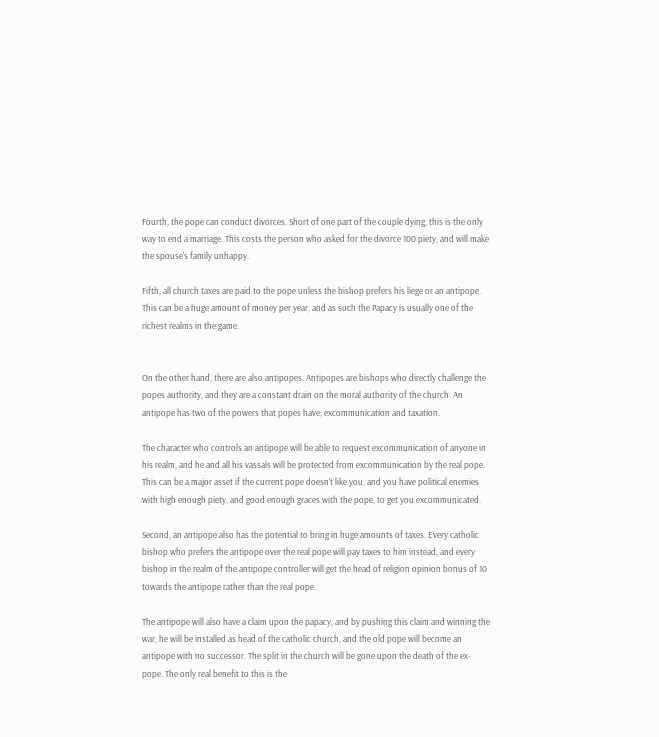Fourth, the pope can conduct divorces. Short of one part of the couple dying, this is the only way to end a marriage. This costs the person who asked for the divorce 100 piety, and will make the spouse's family unhappy.

Fifth, all church taxes are paid to the pope unless the bishop prefers his liege or an antipope. This can be a huge amount of money per year, and as such the Papacy is usually one of the richest realms in the game.


On the other hand, there are also antipopes. Antipopes are bishops who directly challenge the popes authority, and they are a constant drain on the moral authority of the church. An antipope has two of the powers that popes have; excommunication and taxation.

The character who controls an antipope will be able to request excommunication of anyone in his realm, and he and all his vassals will be protected from excommunication by the real pope. This can be a major asset if the current pope doesn't like you, and you have political enemies with high enough piety, and good enough graces with the pope, to get you excommunicated.

Second, an antipope also has the potential to bring in huge amounts of taxes. Every catholic bishop who prefers the antipope over the real pope will pay taxes to him instead, and every bishop in the realm of the antipope controller will get the head of religion opinion bonus of 10 towards the antipope rather than the real pope.

The antipope will also have a claim upon the papacy, and by pushing this claim and winning the war, he will be installed as head of the catholic church, and the old pope will become an antipope with no successor. The split in the church will be gone upon the death of the ex-pope. The only real benefit to this is the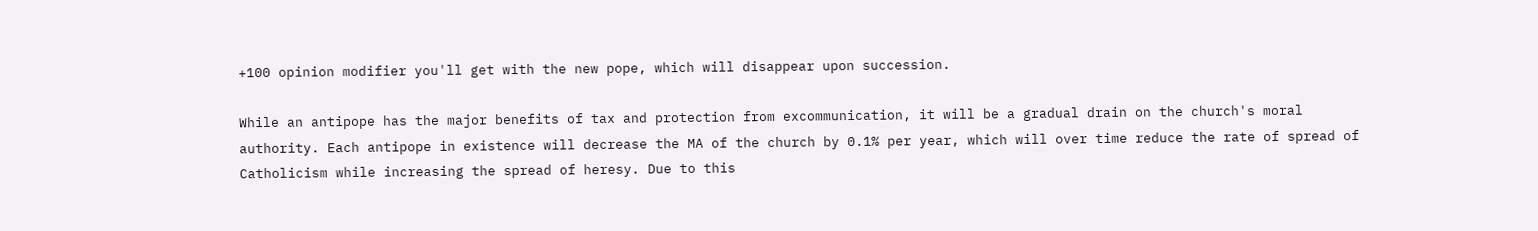+100 opinion modifier you'll get with the new pope, which will disappear upon succession.

While an antipope has the major benefits of tax and protection from excommunication, it will be a gradual drain on the church's moral authority. Each antipope in existence will decrease the MA of the church by 0.1% per year, which will over time reduce the rate of spread of Catholicism while increasing the spread of heresy. Due to this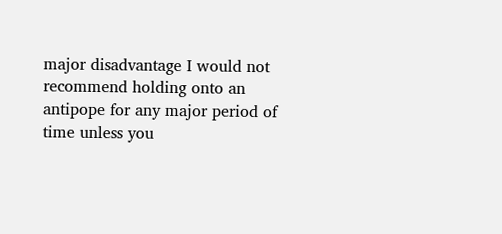major disadvantage I would not recommend holding onto an antipope for any major period of time unless you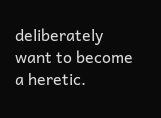deliberately want to become a heretic.